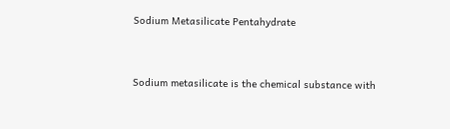Sodium Metasilicate Pentahydrate


Sodium metasilicate is the chemical substance with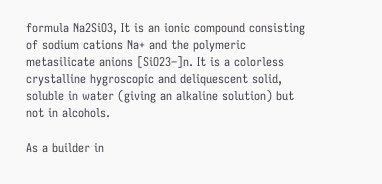formula Na2SiO3, It is an ionic compound consisting of sodium cations Na+ and the polymeric metasilicate anions [SiO23–]n. It is a colorless crystalline hygroscopic and deliquescent solid, soluble in water (giving an alkaline solution) but not in alcohols.

As a builder in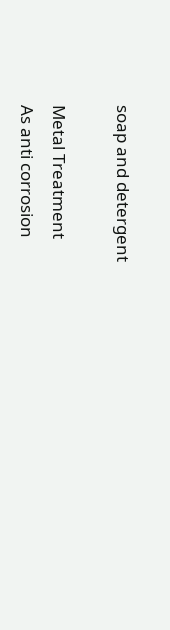soap and detergent

Metal Treatment
As anti corrosion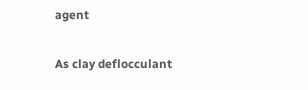agent

As clay deflocculant